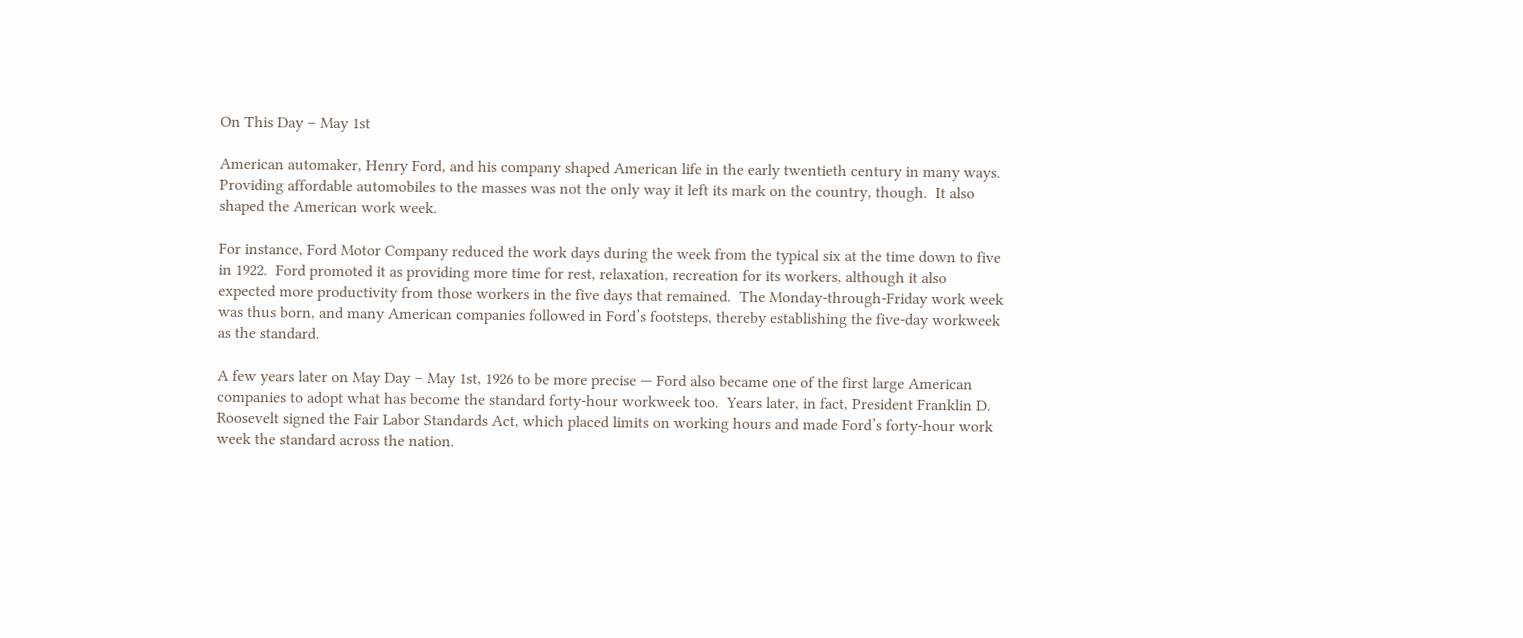On This Day – May 1st

American automaker, Henry Ford, and his company shaped American life in the early twentieth century in many ways.  Providing affordable automobiles to the masses was not the only way it left its mark on the country, though.  It also shaped the American work week.

For instance, Ford Motor Company reduced the work days during the week from the typical six at the time down to five in 1922.  Ford promoted it as providing more time for rest, relaxation, recreation for its workers, although it also expected more productivity from those workers in the five days that remained.  The Monday-through-Friday work week was thus born, and many American companies followed in Ford’s footsteps, thereby establishing the five-day workweek as the standard.

A few years later on May Day – May 1st, 1926 to be more precise — Ford also became one of the first large American companies to adopt what has become the standard forty-hour workweek too.  Years later, in fact, President Franklin D. Roosevelt signed the Fair Labor Standards Act, which placed limits on working hours and made Ford’s forty-hour work week the standard across the nation.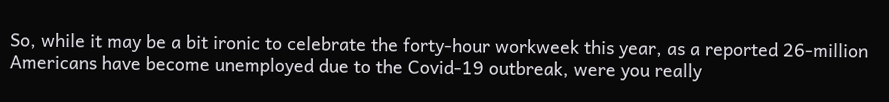So, while it may be a bit ironic to celebrate the forty-hour workweek this year, as a reported 26-million Americans have become unemployed due to the Covid-19 outbreak, were you really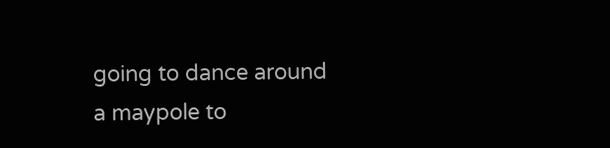going to dance around a maypole to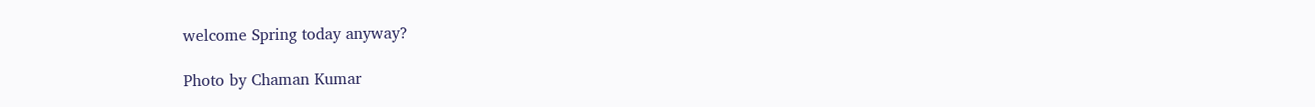welcome Spring today anyway?

Photo by Chaman Kumar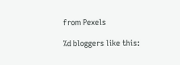from Pexels

%d bloggers like this: